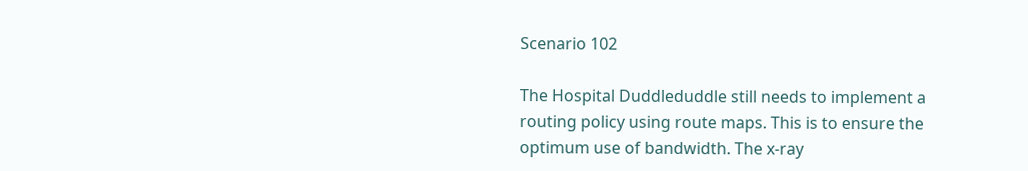Scenario 102

The Hospital Duddleduddle still needs to implement a routing policy using route maps. This is to ensure the optimum use of bandwidth. The x-ray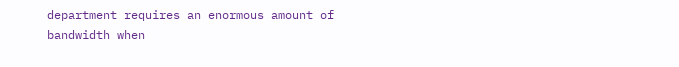department requires an enormous amount of bandwidth when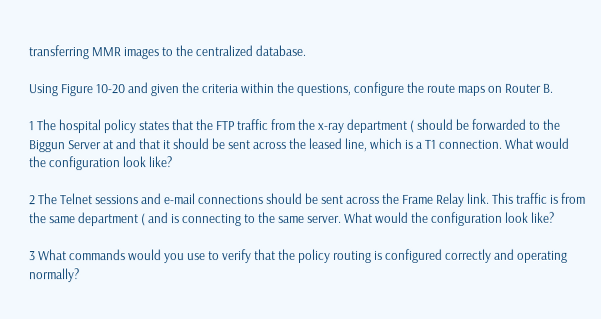transferring MMR images to the centralized database.

Using Figure 10-20 and given the criteria within the questions, configure the route maps on Router B.

1 The hospital policy states that the FTP traffic from the x-ray department ( should be forwarded to the Biggun Server at and that it should be sent across the leased line, which is a T1 connection. What would the configuration look like?

2 The Telnet sessions and e-mail connections should be sent across the Frame Relay link. This traffic is from the same department ( and is connecting to the same server. What would the configuration look like?

3 What commands would you use to verify that the policy routing is configured correctly and operating normally?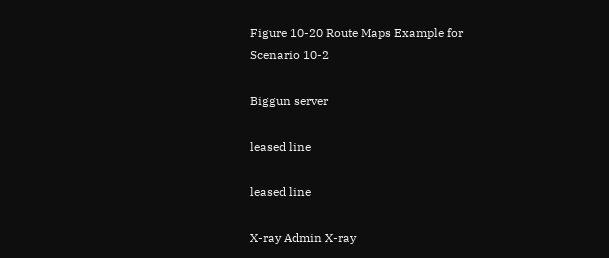Figure 10-20 Route Maps Example for Scenario 10-2

Biggun server

leased line

leased line

X-ray Admin X-ray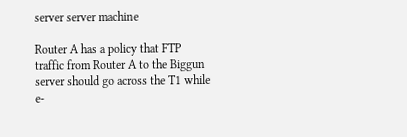server server machine

Router A has a policy that FTP traffic from Router A to the Biggun server should go across the T1 while e-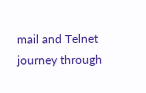mail and Telnet journey through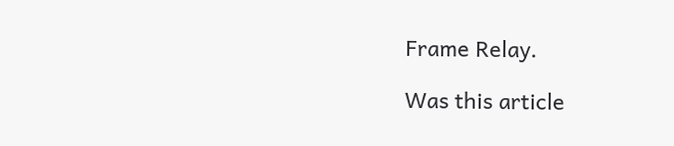Frame Relay.

Was this article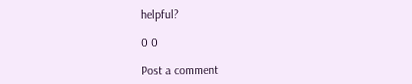helpful?

0 0

Post a comment